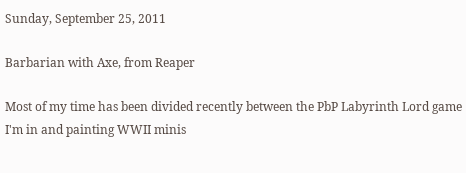Sunday, September 25, 2011

Barbarian with Axe, from Reaper

Most of my time has been divided recently between the PbP Labyrinth Lord game I'm in and painting WWII minis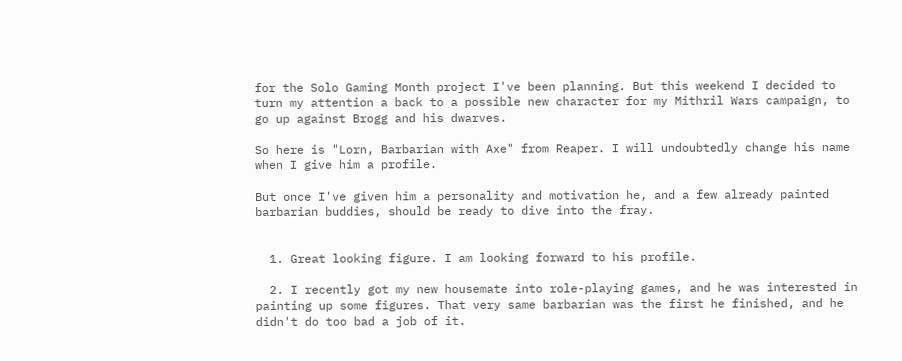for the Solo Gaming Month project I've been planning. But this weekend I decided to turn my attention a back to a possible new character for my Mithril Wars campaign, to go up against Brogg and his dwarves.

So here is "Lorn, Barbarian with Axe" from Reaper. I will undoubtedly change his name when I give him a profile.

But once I've given him a personality and motivation he, and a few already painted barbarian buddies, should be ready to dive into the fray.


  1. Great looking figure. I am looking forward to his profile.

  2. I recently got my new housemate into role-playing games, and he was interested in painting up some figures. That very same barbarian was the first he finished, and he didn't do too bad a job of it.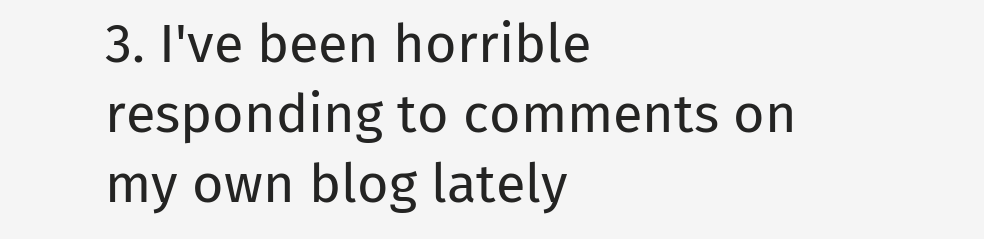3. I've been horrible responding to comments on my own blog lately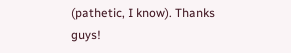(pathetic, I know). Thanks guys!